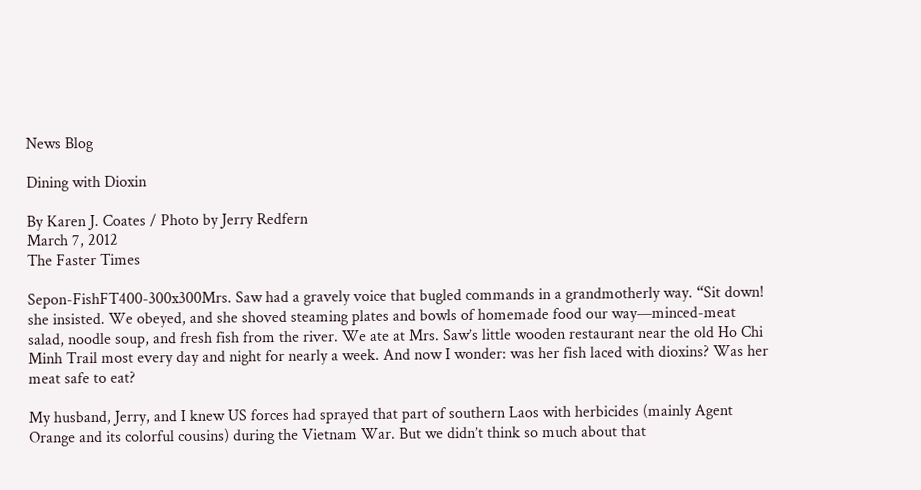News Blog

Dining with Dioxin

By Karen J. Coates / Photo by Jerry Redfern
March 7, 2012
The Faster Times

Sepon-FishFT400-300x300Mrs. Saw had a gravely voice that bugled commands in a grandmotherly way. “Sit down! she insisted. We obeyed, and she shoved steaming plates and bowls of homemade food our way—minced-meat salad, noodle soup, and fresh fish from the river. We ate at Mrs. Saw’s little wooden restaurant near the old Ho Chi Minh Trail most every day and night for nearly a week. And now I wonder: was her fish laced with dioxins? Was her meat safe to eat?

My husband, Jerry, and I knew US forces had sprayed that part of southern Laos with herbicides (mainly Agent Orange and its colorful cousins) during the Vietnam War. But we didn’t think so much about that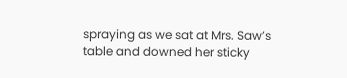spraying as we sat at Mrs. Saw’s table and downed her sticky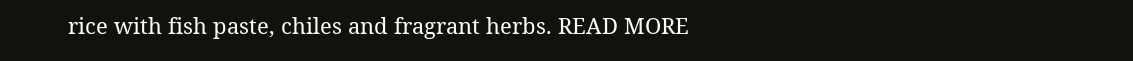rice with fish paste, chiles and fragrant herbs. READ MORE